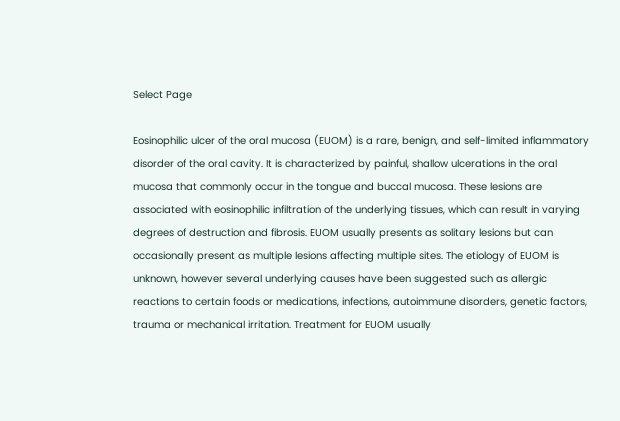Select Page

Eosinophilic ulcer of the oral mucosa (EUOM) is a rare, benign, and self-limited inflammatory disorder of the oral cavity. It is characterized by painful, shallow ulcerations in the oral mucosa that commonly occur in the tongue and buccal mucosa. These lesions are associated with eosinophilic infiltration of the underlying tissues, which can result in varying degrees of destruction and fibrosis. EUOM usually presents as solitary lesions but can occasionally present as multiple lesions affecting multiple sites. The etiology of EUOM is unknown, however several underlying causes have been suggested such as allergic reactions to certain foods or medications, infections, autoimmune disorders, genetic factors, trauma or mechanical irritation. Treatment for EUOM usually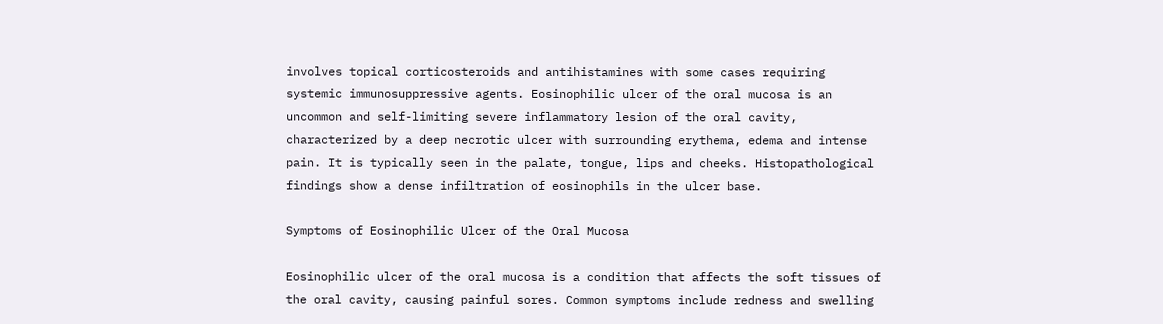involves topical corticosteroids and antihistamines with some cases requiring systemic immunosuppressive agents. Eosinophilic ulcer of the oral mucosa is an uncommon and self-limiting severe inflammatory lesion of the oral cavity, characterized by a deep necrotic ulcer with surrounding erythema, edema and intense pain. It is typically seen in the palate, tongue, lips and cheeks. Histopathological findings show a dense infiltration of eosinophils in the ulcer base.

Symptoms of Eosinophilic Ulcer of the Oral Mucosa

Eosinophilic ulcer of the oral mucosa is a condition that affects the soft tissues of the oral cavity, causing painful sores. Common symptoms include redness and swelling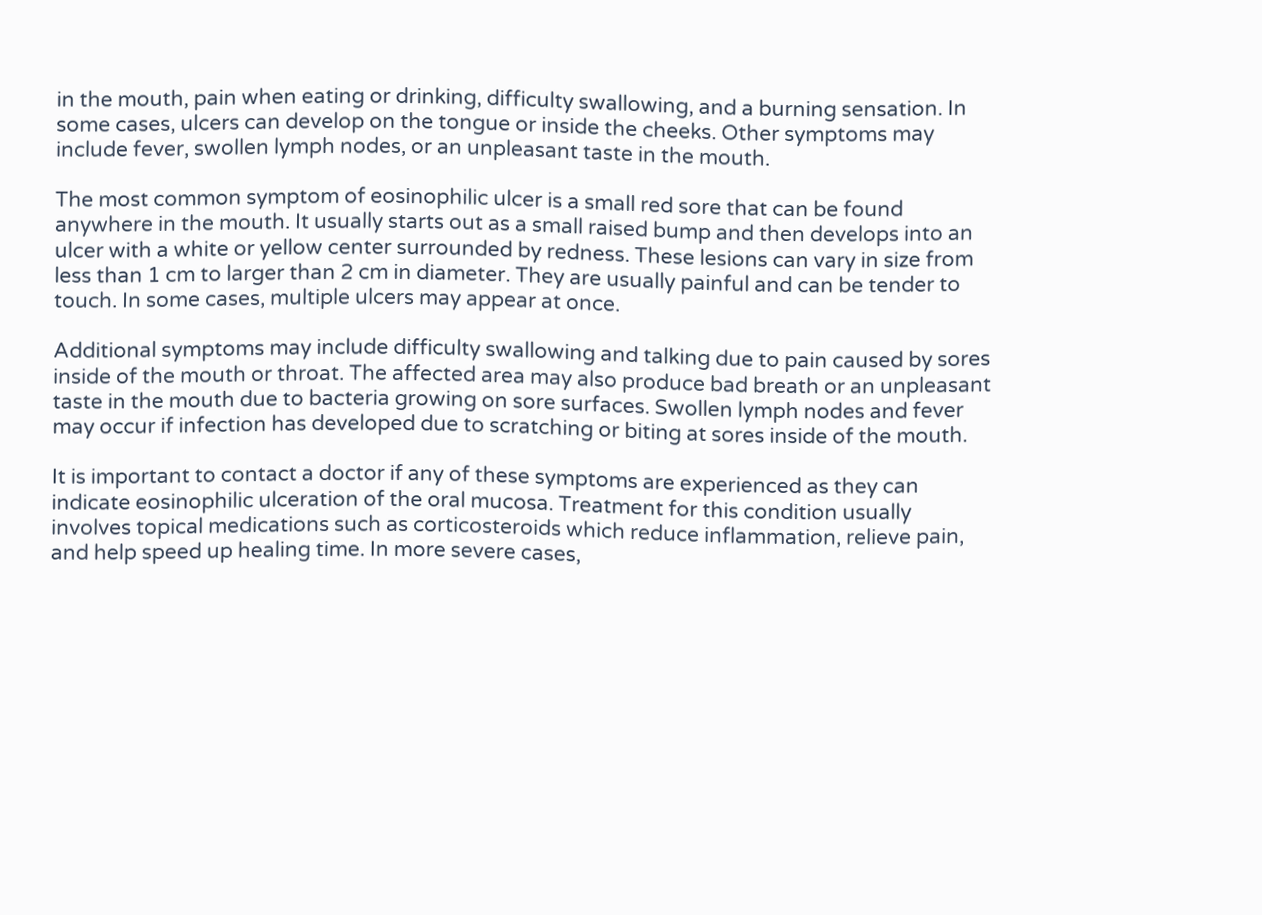in the mouth, pain when eating or drinking, difficulty swallowing, and a burning sensation. In some cases, ulcers can develop on the tongue or inside the cheeks. Other symptoms may include fever, swollen lymph nodes, or an unpleasant taste in the mouth.

The most common symptom of eosinophilic ulcer is a small red sore that can be found anywhere in the mouth. It usually starts out as a small raised bump and then develops into an ulcer with a white or yellow center surrounded by redness. These lesions can vary in size from less than 1 cm to larger than 2 cm in diameter. They are usually painful and can be tender to touch. In some cases, multiple ulcers may appear at once.

Additional symptoms may include difficulty swallowing and talking due to pain caused by sores inside of the mouth or throat. The affected area may also produce bad breath or an unpleasant taste in the mouth due to bacteria growing on sore surfaces. Swollen lymph nodes and fever may occur if infection has developed due to scratching or biting at sores inside of the mouth.

It is important to contact a doctor if any of these symptoms are experienced as they can indicate eosinophilic ulceration of the oral mucosa. Treatment for this condition usually involves topical medications such as corticosteroids which reduce inflammation, relieve pain, and help speed up healing time. In more severe cases,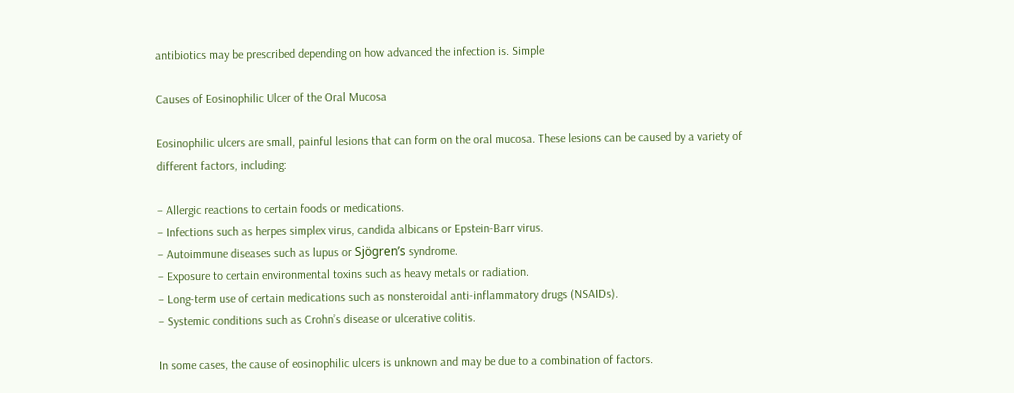antibiotics may be prescribed depending on how advanced the infection is. Simple

Causes of Eosinophilic Ulcer of the Oral Mucosa

Eosinophilic ulcers are small, painful lesions that can form on the oral mucosa. These lesions can be caused by a variety of different factors, including:

– Allergic reactions to certain foods or medications.
– Infections such as herpes simplex virus, candida albicans or Epstein-Barr virus.
– Autoimmune diseases such as lupus or Sjögren’s syndrome.
– Exposure to certain environmental toxins such as heavy metals or radiation.
– Long-term use of certain medications such as nonsteroidal anti-inflammatory drugs (NSAIDs).
– Systemic conditions such as Crohn’s disease or ulcerative colitis.

In some cases, the cause of eosinophilic ulcers is unknown and may be due to a combination of factors.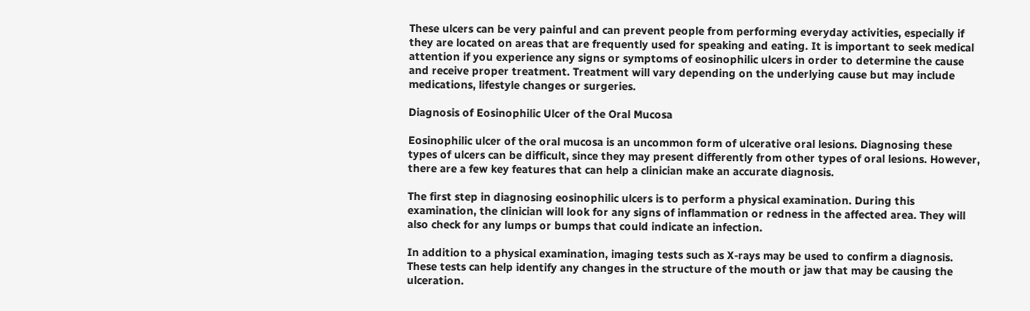These ulcers can be very painful and can prevent people from performing everyday activities, especially if they are located on areas that are frequently used for speaking and eating. It is important to seek medical attention if you experience any signs or symptoms of eosinophilic ulcers in order to determine the cause and receive proper treatment. Treatment will vary depending on the underlying cause but may include medications, lifestyle changes or surgeries.

Diagnosis of Eosinophilic Ulcer of the Oral Mucosa

Eosinophilic ulcer of the oral mucosa is an uncommon form of ulcerative oral lesions. Diagnosing these types of ulcers can be difficult, since they may present differently from other types of oral lesions. However, there are a few key features that can help a clinician make an accurate diagnosis.

The first step in diagnosing eosinophilic ulcers is to perform a physical examination. During this examination, the clinician will look for any signs of inflammation or redness in the affected area. They will also check for any lumps or bumps that could indicate an infection.

In addition to a physical examination, imaging tests such as X-rays may be used to confirm a diagnosis. These tests can help identify any changes in the structure of the mouth or jaw that may be causing the ulceration.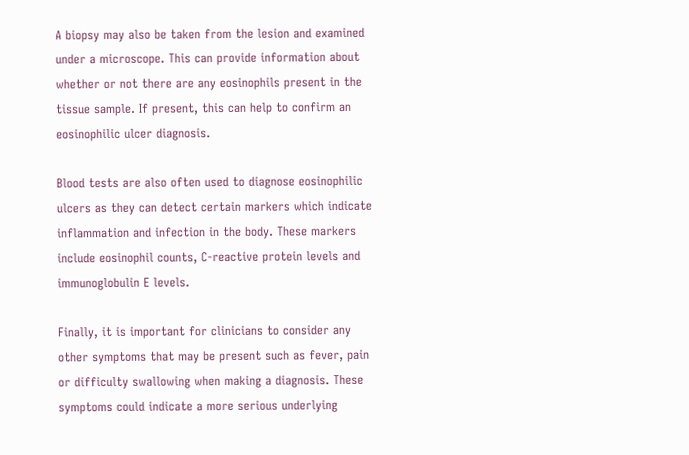A biopsy may also be taken from the lesion and examined under a microscope. This can provide information about whether or not there are any eosinophils present in the tissue sample. If present, this can help to confirm an eosinophilic ulcer diagnosis.

Blood tests are also often used to diagnose eosinophilic ulcers as they can detect certain markers which indicate inflammation and infection in the body. These markers include eosinophil counts, C-reactive protein levels and immunoglobulin E levels.

Finally, it is important for clinicians to consider any other symptoms that may be present such as fever, pain or difficulty swallowing when making a diagnosis. These symptoms could indicate a more serious underlying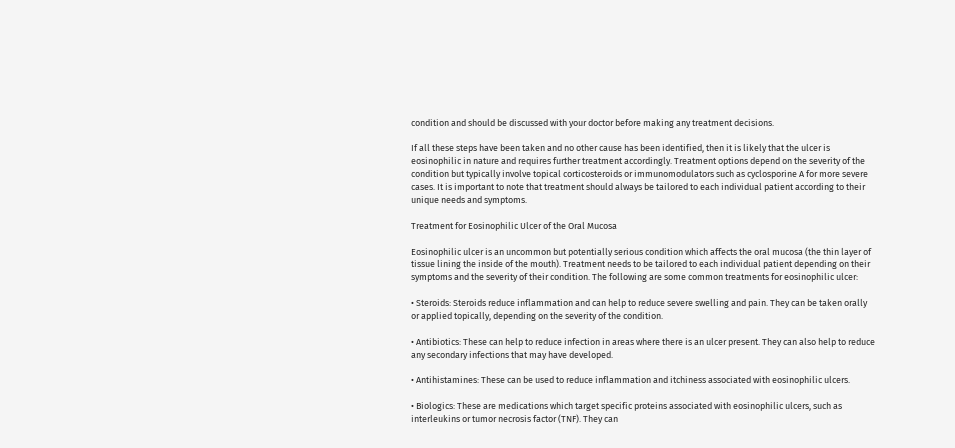condition and should be discussed with your doctor before making any treatment decisions.

If all these steps have been taken and no other cause has been identified, then it is likely that the ulcer is eosinophilic in nature and requires further treatment accordingly. Treatment options depend on the severity of the condition but typically involve topical corticosteroids or immunomodulators such as cyclosporine A for more severe cases. It is important to note that treatment should always be tailored to each individual patient according to their unique needs and symptoms.

Treatment for Eosinophilic Ulcer of the Oral Mucosa

Eosinophilic ulcer is an uncommon but potentially serious condition which affects the oral mucosa (the thin layer of tissue lining the inside of the mouth). Treatment needs to be tailored to each individual patient depending on their symptoms and the severity of their condition. The following are some common treatments for eosinophilic ulcer:

• Steroids: Steroids reduce inflammation and can help to reduce severe swelling and pain. They can be taken orally or applied topically, depending on the severity of the condition.

• Antibiotics: These can help to reduce infection in areas where there is an ulcer present. They can also help to reduce any secondary infections that may have developed.

• Antihistamines: These can be used to reduce inflammation and itchiness associated with eosinophilic ulcers.

• Biologics: These are medications which target specific proteins associated with eosinophilic ulcers, such as interleukins or tumor necrosis factor (TNF). They can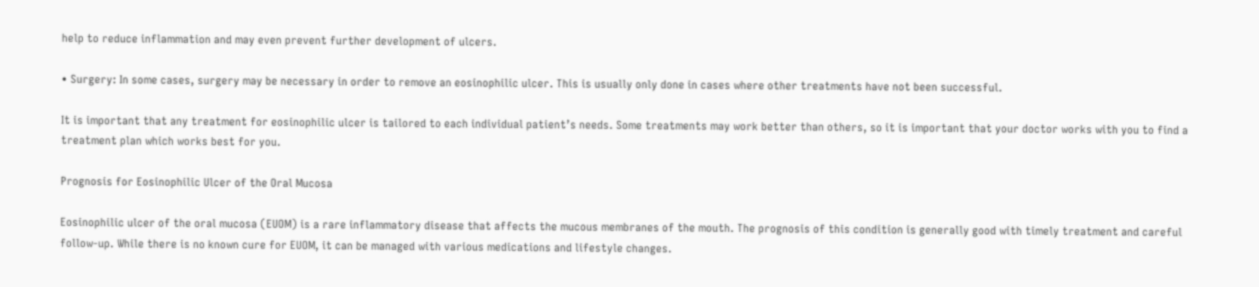help to reduce inflammation and may even prevent further development of ulcers.

• Surgery: In some cases, surgery may be necessary in order to remove an eosinophilic ulcer. This is usually only done in cases where other treatments have not been successful.

It is important that any treatment for eosinophilic ulcer is tailored to each individual patient’s needs. Some treatments may work better than others, so it is important that your doctor works with you to find a treatment plan which works best for you.

Prognosis for Eosinophilic Ulcer of the Oral Mucosa

Eosinophilic ulcer of the oral mucosa (EUOM) is a rare inflammatory disease that affects the mucous membranes of the mouth. The prognosis of this condition is generally good with timely treatment and careful follow-up. While there is no known cure for EUOM, it can be managed with various medications and lifestyle changes.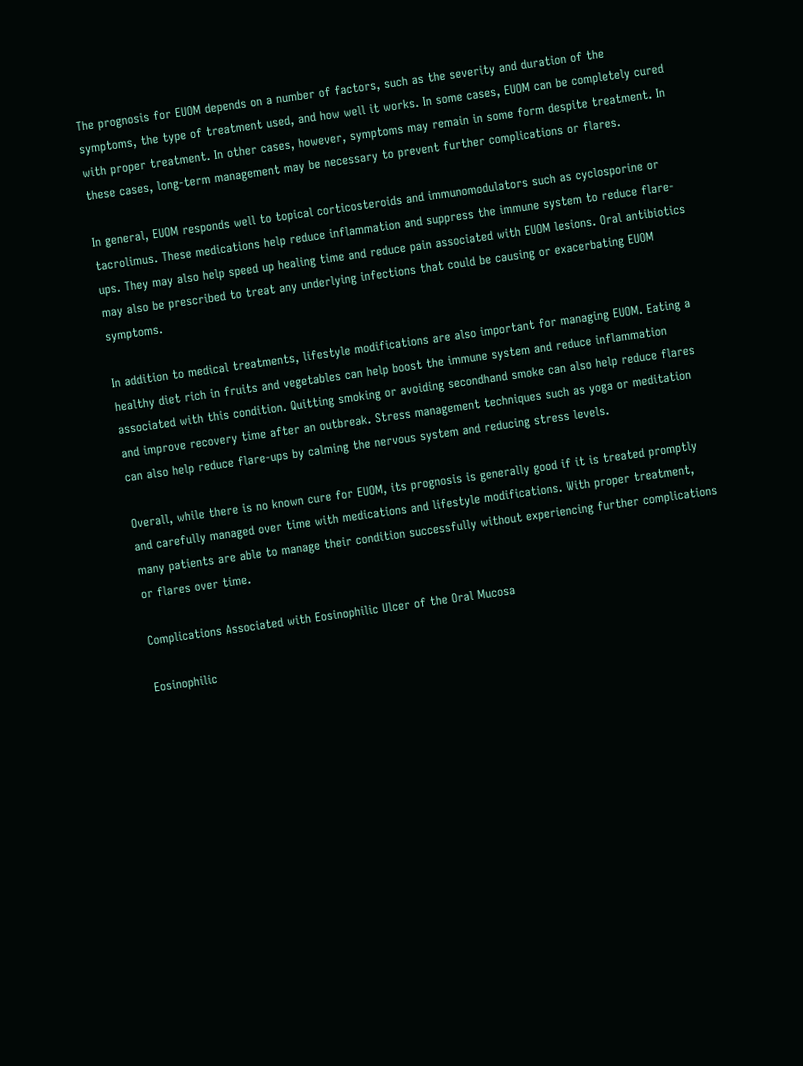The prognosis for EUOM depends on a number of factors, such as the severity and duration of the symptoms, the type of treatment used, and how well it works. In some cases, EUOM can be completely cured with proper treatment. In other cases, however, symptoms may remain in some form despite treatment. In these cases, long-term management may be necessary to prevent further complications or flares.

In general, EUOM responds well to topical corticosteroids and immunomodulators such as cyclosporine or tacrolimus. These medications help reduce inflammation and suppress the immune system to reduce flare-ups. They may also help speed up healing time and reduce pain associated with EUOM lesions. Oral antibiotics may also be prescribed to treat any underlying infections that could be causing or exacerbating EUOM symptoms.

In addition to medical treatments, lifestyle modifications are also important for managing EUOM. Eating a healthy diet rich in fruits and vegetables can help boost the immune system and reduce inflammation associated with this condition. Quitting smoking or avoiding secondhand smoke can also help reduce flares and improve recovery time after an outbreak. Stress management techniques such as yoga or meditation can also help reduce flare-ups by calming the nervous system and reducing stress levels.

Overall, while there is no known cure for EUOM, its prognosis is generally good if it is treated promptly and carefully managed over time with medications and lifestyle modifications. With proper treatment, many patients are able to manage their condition successfully without experiencing further complications or flares over time.

Complications Associated with Eosinophilic Ulcer of the Oral Mucosa

Eosinophilic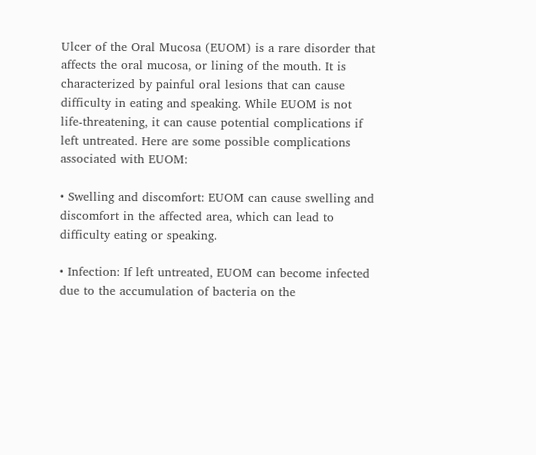Ulcer of the Oral Mucosa (EUOM) is a rare disorder that affects the oral mucosa, or lining of the mouth. It is characterized by painful oral lesions that can cause difficulty in eating and speaking. While EUOM is not life-threatening, it can cause potential complications if left untreated. Here are some possible complications associated with EUOM:

• Swelling and discomfort: EUOM can cause swelling and discomfort in the affected area, which can lead to difficulty eating or speaking.

• Infection: If left untreated, EUOM can become infected due to the accumulation of bacteria on the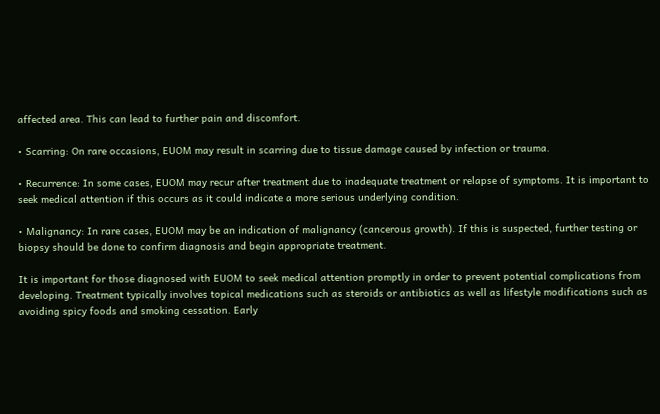affected area. This can lead to further pain and discomfort.

• Scarring: On rare occasions, EUOM may result in scarring due to tissue damage caused by infection or trauma.

• Recurrence: In some cases, EUOM may recur after treatment due to inadequate treatment or relapse of symptoms. It is important to seek medical attention if this occurs as it could indicate a more serious underlying condition.

• Malignancy: In rare cases, EUOM may be an indication of malignancy (cancerous growth). If this is suspected, further testing or biopsy should be done to confirm diagnosis and begin appropriate treatment.

It is important for those diagnosed with EUOM to seek medical attention promptly in order to prevent potential complications from developing. Treatment typically involves topical medications such as steroids or antibiotics as well as lifestyle modifications such as avoiding spicy foods and smoking cessation. Early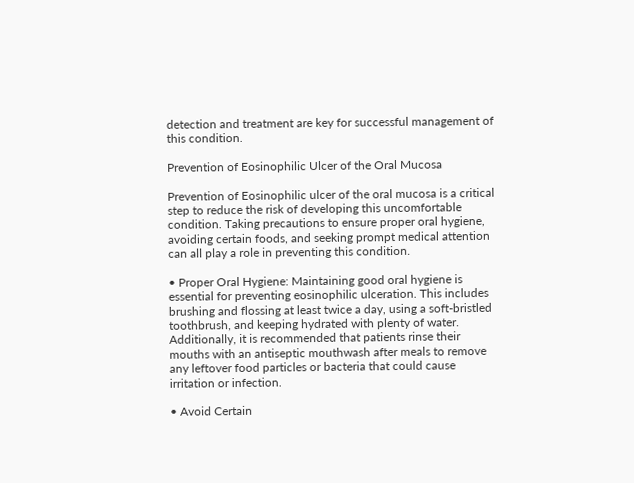detection and treatment are key for successful management of this condition.

Prevention of Eosinophilic Ulcer of the Oral Mucosa

Prevention of Eosinophilic ulcer of the oral mucosa is a critical step to reduce the risk of developing this uncomfortable condition. Taking precautions to ensure proper oral hygiene, avoiding certain foods, and seeking prompt medical attention can all play a role in preventing this condition.

• Proper Oral Hygiene: Maintaining good oral hygiene is essential for preventing eosinophilic ulceration. This includes brushing and flossing at least twice a day, using a soft-bristled toothbrush, and keeping hydrated with plenty of water. Additionally, it is recommended that patients rinse their mouths with an antiseptic mouthwash after meals to remove any leftover food particles or bacteria that could cause irritation or infection.

• Avoid Certain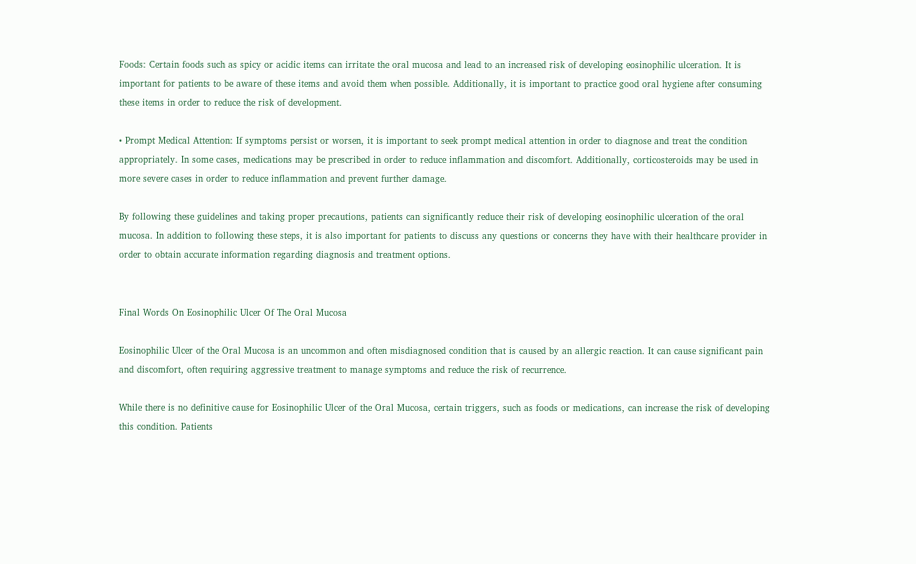Foods: Certain foods such as spicy or acidic items can irritate the oral mucosa and lead to an increased risk of developing eosinophilic ulceration. It is important for patients to be aware of these items and avoid them when possible. Additionally, it is important to practice good oral hygiene after consuming these items in order to reduce the risk of development.

• Prompt Medical Attention: If symptoms persist or worsen, it is important to seek prompt medical attention in order to diagnose and treat the condition appropriately. In some cases, medications may be prescribed in order to reduce inflammation and discomfort. Additionally, corticosteroids may be used in more severe cases in order to reduce inflammation and prevent further damage.

By following these guidelines and taking proper precautions, patients can significantly reduce their risk of developing eosinophilic ulceration of the oral mucosa. In addition to following these steps, it is also important for patients to discuss any questions or concerns they have with their healthcare provider in order to obtain accurate information regarding diagnosis and treatment options.


Final Words On Eosinophilic Ulcer Of The Oral Mucosa

Eosinophilic Ulcer of the Oral Mucosa is an uncommon and often misdiagnosed condition that is caused by an allergic reaction. It can cause significant pain and discomfort, often requiring aggressive treatment to manage symptoms and reduce the risk of recurrence.

While there is no definitive cause for Eosinophilic Ulcer of the Oral Mucosa, certain triggers, such as foods or medications, can increase the risk of developing this condition. Patients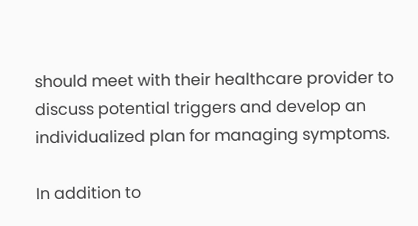should meet with their healthcare provider to discuss potential triggers and develop an individualized plan for managing symptoms.

In addition to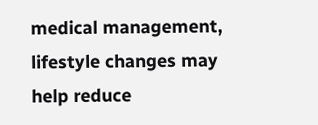medical management, lifestyle changes may help reduce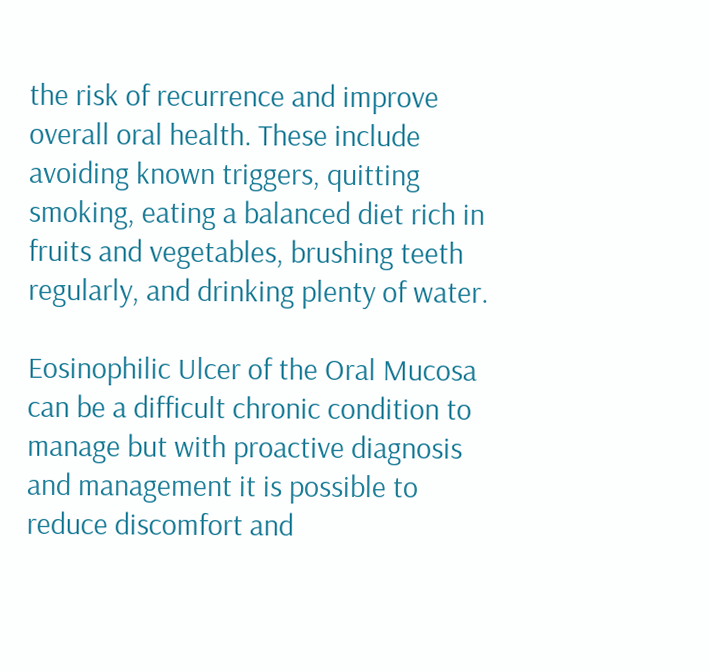the risk of recurrence and improve overall oral health. These include avoiding known triggers, quitting smoking, eating a balanced diet rich in fruits and vegetables, brushing teeth regularly, and drinking plenty of water.

Eosinophilic Ulcer of the Oral Mucosa can be a difficult chronic condition to manage but with proactive diagnosis and management it is possible to reduce discomfort and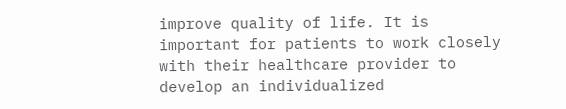improve quality of life. It is important for patients to work closely with their healthcare provider to develop an individualized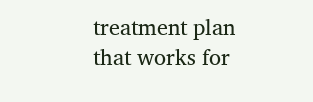treatment plan that works for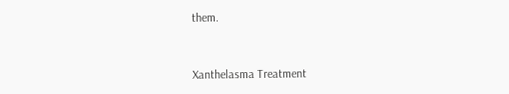them.


Xanthelasma Treatment